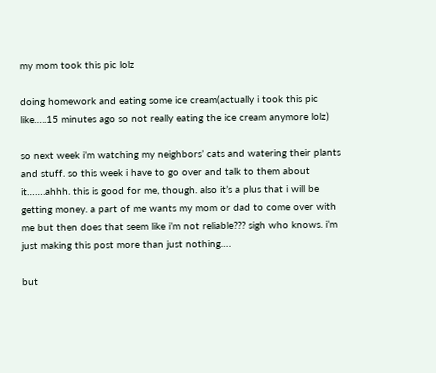my mom took this pic lolz

doing homework and eating some ice cream(actually i took this pic like…..15 minutes ago so not really eating the ice cream anymore lolz)

so next week i’m watching my neighbors’ cats and watering their plants and stuff. so this week i have to go over and talk to them about it…….ahhh. this is good for me, though. also it’s a plus that i will be getting money. a part of me wants my mom or dad to come over with me but then does that seem like i’m not reliable??? sigh who knows. i’m just making this post more than just nothing….

but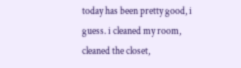today has been pretty good, i guess. i cleaned my room, cleaned the closet,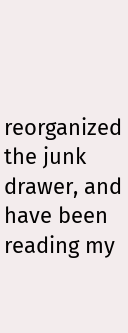reorganized the junk drawer, and have been reading my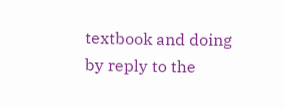textbook and doing by reply to the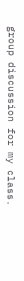group discussion for my class.